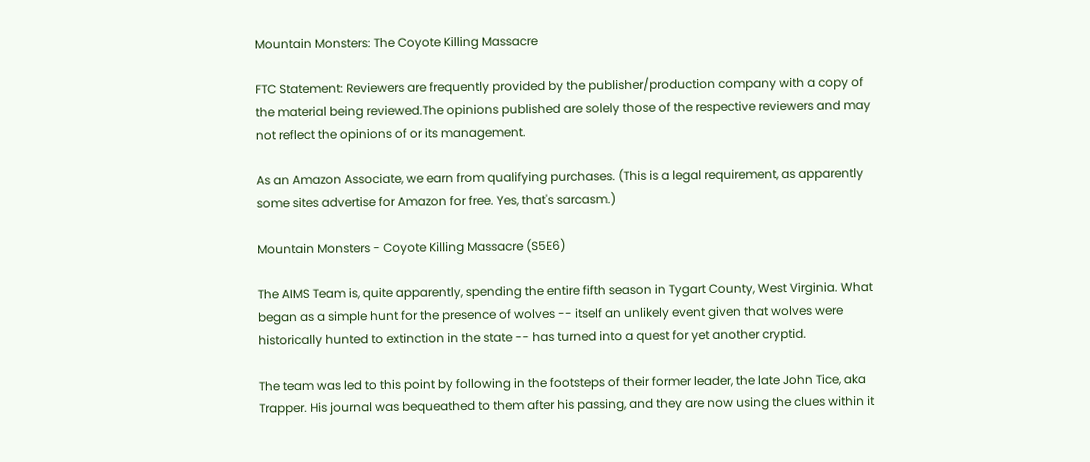Mountain Monsters: The Coyote Killing Massacre

FTC Statement: Reviewers are frequently provided by the publisher/production company with a copy of the material being reviewed.The opinions published are solely those of the respective reviewers and may not reflect the opinions of or its management.

As an Amazon Associate, we earn from qualifying purchases. (This is a legal requirement, as apparently some sites advertise for Amazon for free. Yes, that's sarcasm.)

Mountain Monsters - Coyote Killing Massacre (S5E6)

The AIMS Team is, quite apparently, spending the entire fifth season in Tygart County, West Virginia. What began as a simple hunt for the presence of wolves -- itself an unlikely event given that wolves were historically hunted to extinction in the state -- has turned into a quest for yet another cryptid.

The team was led to this point by following in the footsteps of their former leader, the late John Tice, aka Trapper. His journal was bequeathed to them after his passing, and they are now using the clues within it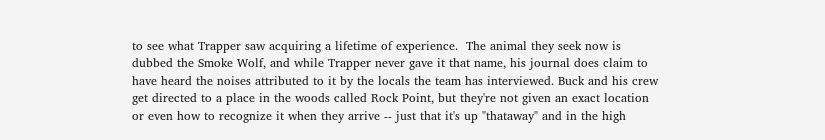to see what Trapper saw acquiring a lifetime of experience.  The animal they seek now is dubbed the Smoke Wolf, and while Trapper never gave it that name, his journal does claim to have heard the noises attributed to it by the locals the team has interviewed. Buck and his crew get directed to a place in the woods called Rock Point, but they're not given an exact location or even how to recognize it when they arrive -- just that it's up "thataway" and in the high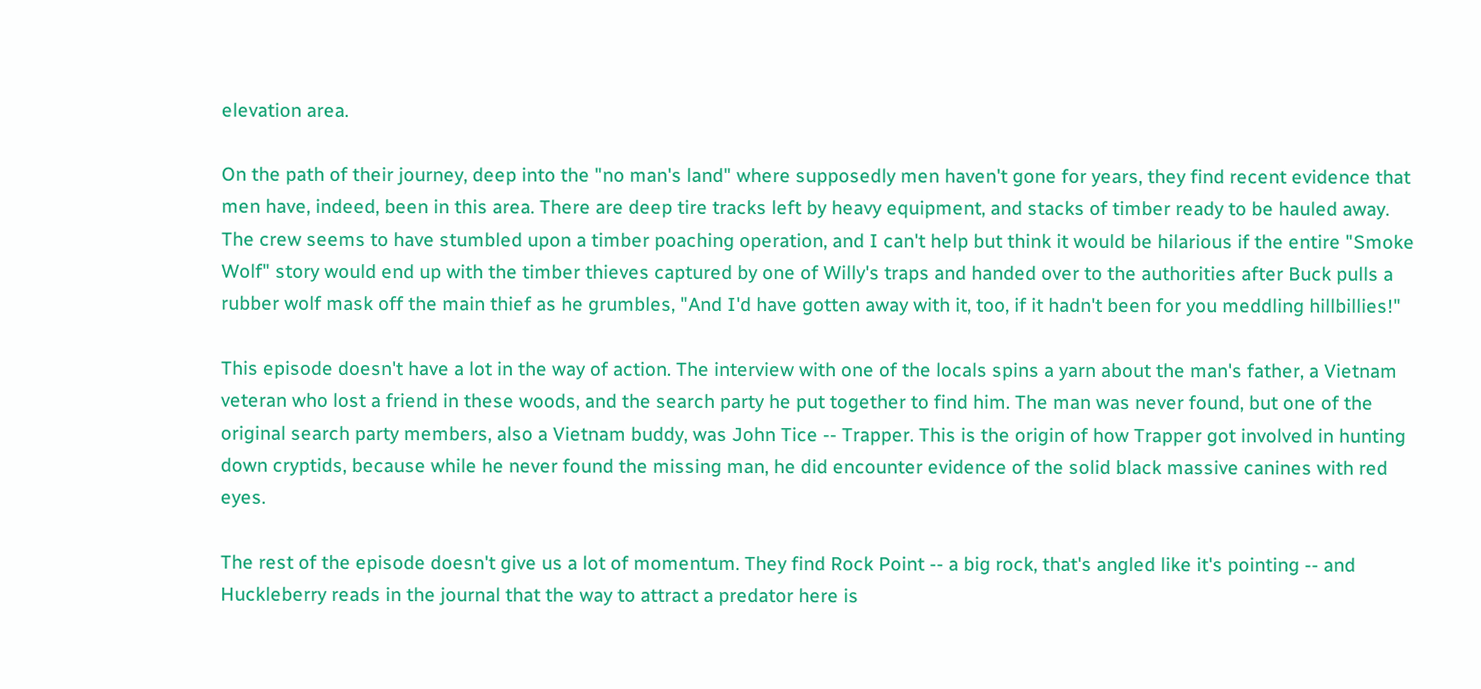elevation area.

On the path of their journey, deep into the "no man's land" where supposedly men haven't gone for years, they find recent evidence that men have, indeed, been in this area. There are deep tire tracks left by heavy equipment, and stacks of timber ready to be hauled away. The crew seems to have stumbled upon a timber poaching operation, and I can't help but think it would be hilarious if the entire "Smoke Wolf" story would end up with the timber thieves captured by one of Willy's traps and handed over to the authorities after Buck pulls a rubber wolf mask off the main thief as he grumbles, "And I'd have gotten away with it, too, if it hadn't been for you meddling hillbillies!"

This episode doesn't have a lot in the way of action. The interview with one of the locals spins a yarn about the man's father, a Vietnam veteran who lost a friend in these woods, and the search party he put together to find him. The man was never found, but one of the original search party members, also a Vietnam buddy, was John Tice -- Trapper. This is the origin of how Trapper got involved in hunting down cryptids, because while he never found the missing man, he did encounter evidence of the solid black massive canines with red eyes.

The rest of the episode doesn't give us a lot of momentum. They find Rock Point -- a big rock, that's angled like it's pointing -- and Huckleberry reads in the journal that the way to attract a predator here is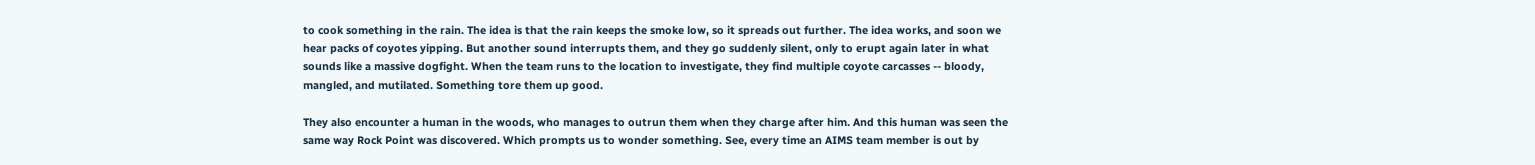to cook something in the rain. The idea is that the rain keeps the smoke low, so it spreads out further. The idea works, and soon we hear packs of coyotes yipping. But another sound interrupts them, and they go suddenly silent, only to erupt again later in what sounds like a massive dogfight. When the team runs to the location to investigate, they find multiple coyote carcasses -- bloody, mangled, and mutilated. Something tore them up good.

They also encounter a human in the woods, who manages to outrun them when they charge after him. And this human was seen the same way Rock Point was discovered. Which prompts us to wonder something. See, every time an AIMS team member is out by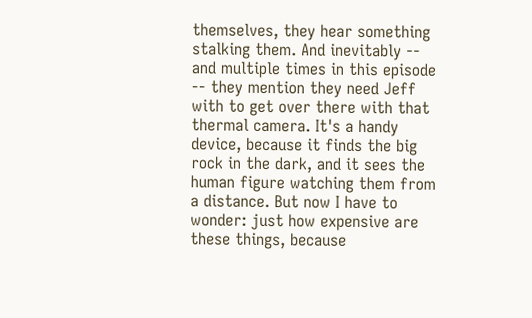themselves, they hear something stalking them. And inevitably -- and multiple times in this episode -- they mention they need Jeff with to get over there with that thermal camera. It's a handy device, because it finds the big rock in the dark, and it sees the human figure watching them from a distance. But now I have to wonder: just how expensive are these things, because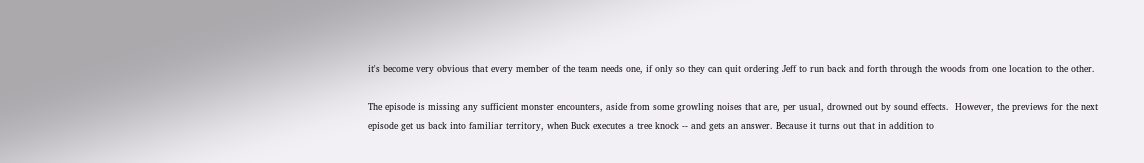it's become very obvious that every member of the team needs one, if only so they can quit ordering Jeff to run back and forth through the woods from one location to the other.

The episode is missing any sufficient monster encounters, aside from some growling noises that are, per usual, drowned out by sound effects.  However, the previews for the next episode get us back into familiar territory, when Buck executes a tree knock -- and gets an answer. Because it turns out that in addition to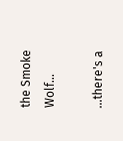the Smoke Wolf...

...there's a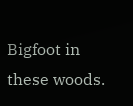Bigfoot in these woods.